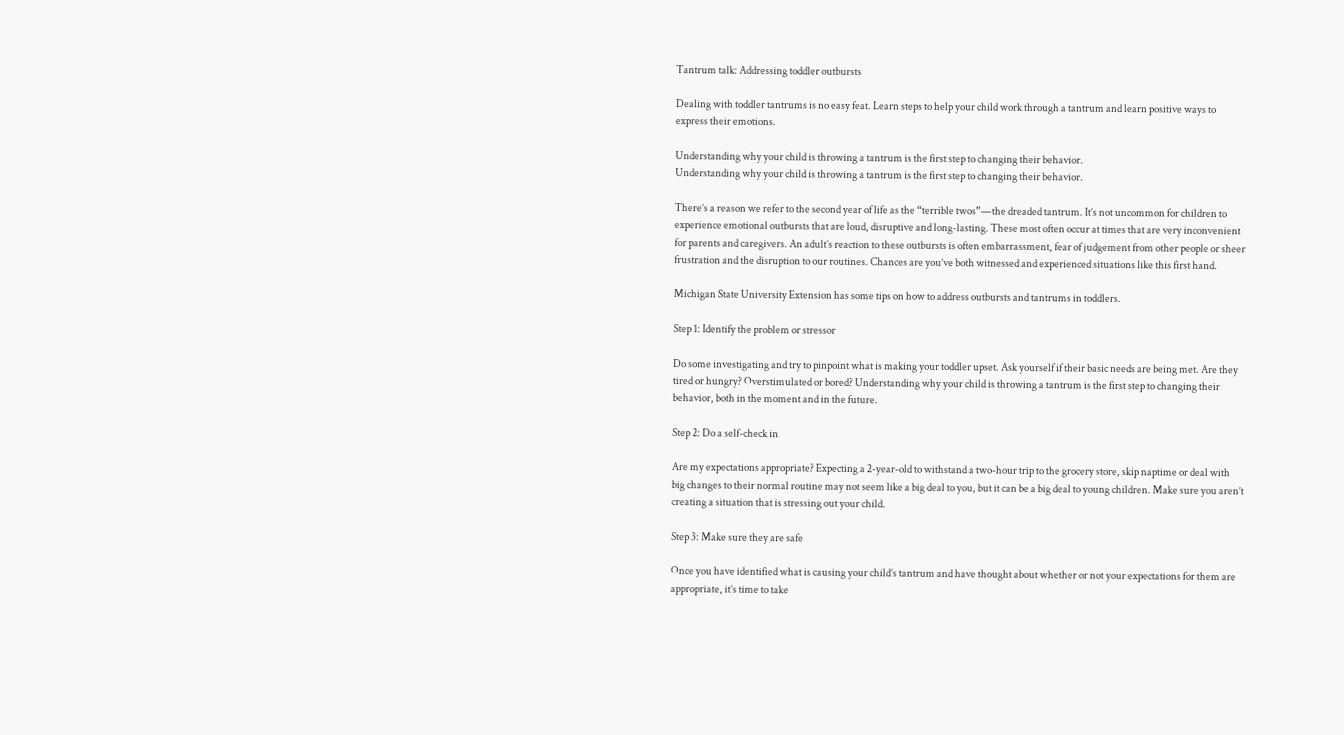Tantrum talk: Addressing toddler outbursts

Dealing with toddler tantrums is no easy feat. Learn steps to help your child work through a tantrum and learn positive ways to express their emotions.

Understanding why your child is throwing a tantrum is the first step to changing their behavior.
Understanding why your child is throwing a tantrum is the first step to changing their behavior.

There’s a reason we refer to the second year of life as the “terrible twos”—the dreaded tantrum. It’s not uncommon for children to experience emotional outbursts that are loud, disruptive and long-lasting. These most often occur at times that are very inconvenient for parents and caregivers. An adult’s reaction to these outbursts is often embarrassment, fear of judgement from other people or sheer frustration and the disruption to our routines. Chances are you’ve both witnessed and experienced situations like this first hand.

Michigan State University Extension has some tips on how to address outbursts and tantrums in toddlers.

Step 1: Identify the problem or stressor

Do some investigating and try to pinpoint what is making your toddler upset. Ask yourself if their basic needs are being met. Are they tired or hungry? Overstimulated or bored? Understanding why your child is throwing a tantrum is the first step to changing their behavior, both in the moment and in the future.

Step 2: Do a self-check in

Are my expectations appropriate? Expecting a 2-year-old to withstand a two-hour trip to the grocery store, skip naptime or deal with big changes to their normal routine may not seem like a big deal to you, but it can be a big deal to young children. Make sure you aren’t creating a situation that is stressing out your child.

Step 3: Make sure they are safe

Once you have identified what is causing your child’s tantrum and have thought about whether or not your expectations for them are appropriate, it’s time to take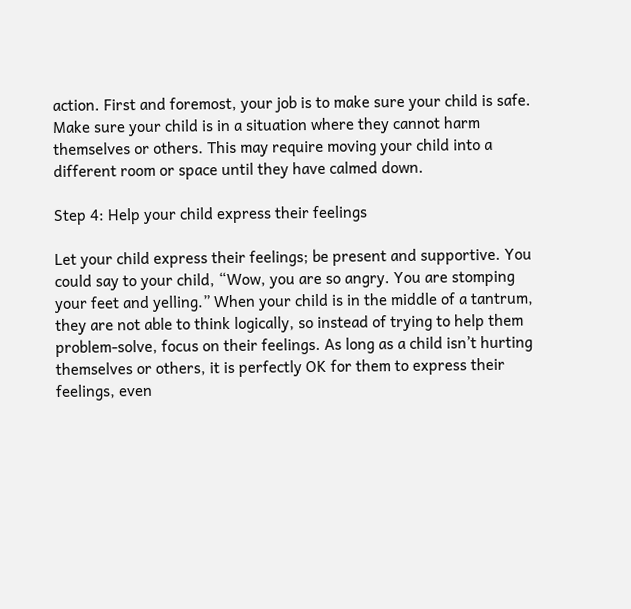action. First and foremost, your job is to make sure your child is safe. Make sure your child is in a situation where they cannot harm themselves or others. This may require moving your child into a different room or space until they have calmed down.

Step 4: Help your child express their feelings

Let your child express their feelings; be present and supportive. You could say to your child, “Wow, you are so angry. You are stomping your feet and yelling.” When your child is in the middle of a tantrum, they are not able to think logically, so instead of trying to help them problem-solve, focus on their feelings. As long as a child isn’t hurting themselves or others, it is perfectly OK for them to express their feelings, even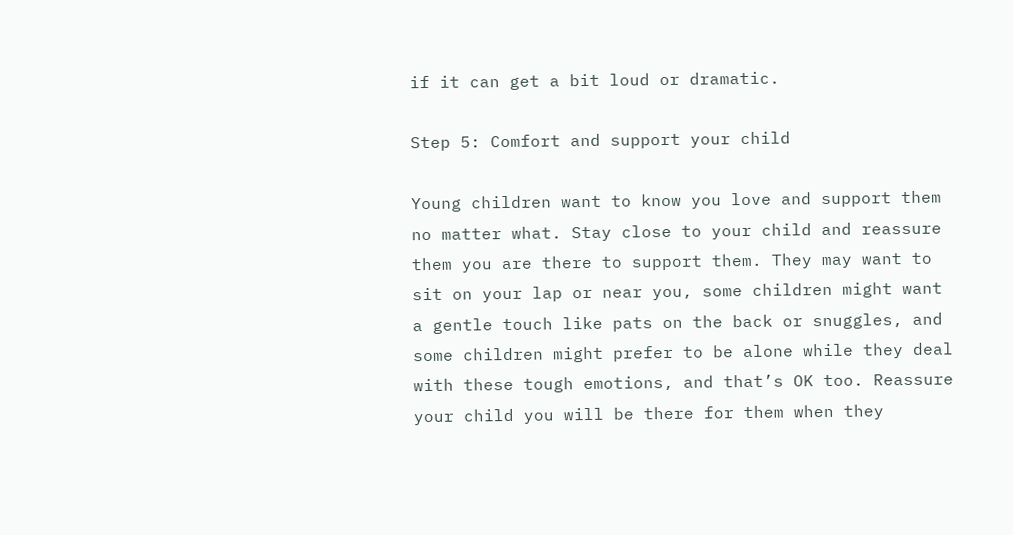if it can get a bit loud or dramatic.

Step 5: Comfort and support your child

Young children want to know you love and support them no matter what. Stay close to your child and reassure them you are there to support them. They may want to sit on your lap or near you, some children might want a gentle touch like pats on the back or snuggles, and some children might prefer to be alone while they deal with these tough emotions, and that’s OK too. Reassure your child you will be there for them when they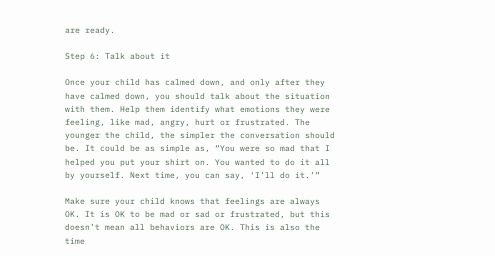are ready.

Step 6: Talk about it

Once your child has calmed down, and only after they have calmed down, you should talk about the situation with them. Help them identify what emotions they were feeling, like mad, angry, hurt or frustrated. The younger the child, the simpler the conversation should be. It could be as simple as, “You were so mad that I helped you put your shirt on. You wanted to do it all by yourself. Next time, you can say, ‘I’ll do it.’”

Make sure your child knows that feelings are always OK. It is OK to be mad or sad or frustrated, but this doesn’t mean all behaviors are OK. This is also the time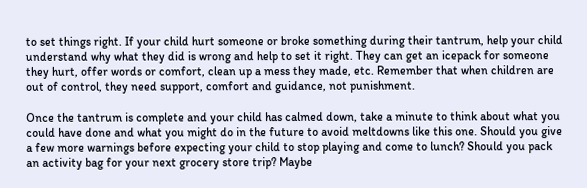to set things right. If your child hurt someone or broke something during their tantrum, help your child understand why what they did is wrong and help to set it right. They can get an icepack for someone they hurt, offer words or comfort, clean up a mess they made, etc. Remember that when children are out of control, they need support, comfort and guidance, not punishment.

Once the tantrum is complete and your child has calmed down, take a minute to think about what you could have done and what you might do in the future to avoid meltdowns like this one. Should you give a few more warnings before expecting your child to stop playing and come to lunch? Should you pack an activity bag for your next grocery store trip? Maybe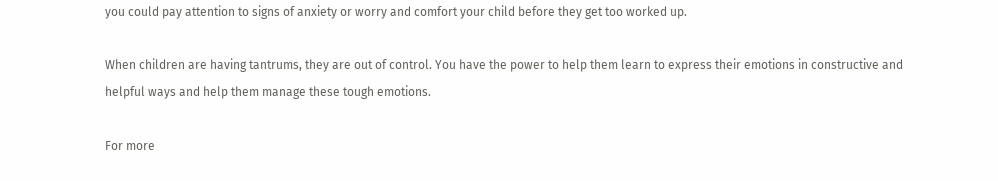you could pay attention to signs of anxiety or worry and comfort your child before they get too worked up.

When children are having tantrums, they are out of control. You have the power to help them learn to express their emotions in constructive and helpful ways and help them manage these tough emotions.

For more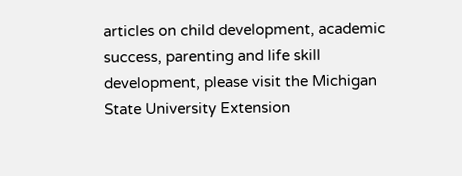articles on child development, academic success, parenting and life skill development, please visit the Michigan State University Extension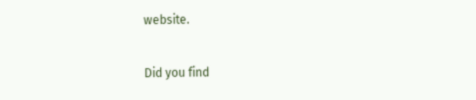website.

Did you find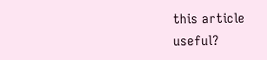this article useful?